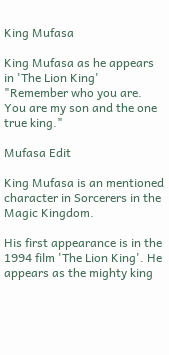King Mufasa

King Mufasa as he appears in 'The Lion King' "Remember who you are. You are my son and the one true king."

Mufasa Edit

King Mufasa is an mentioned character in Sorcerers in the Magic Kingdom.

His first appearance is in the 1994 film 'The Lion King'. He appears as the mighty king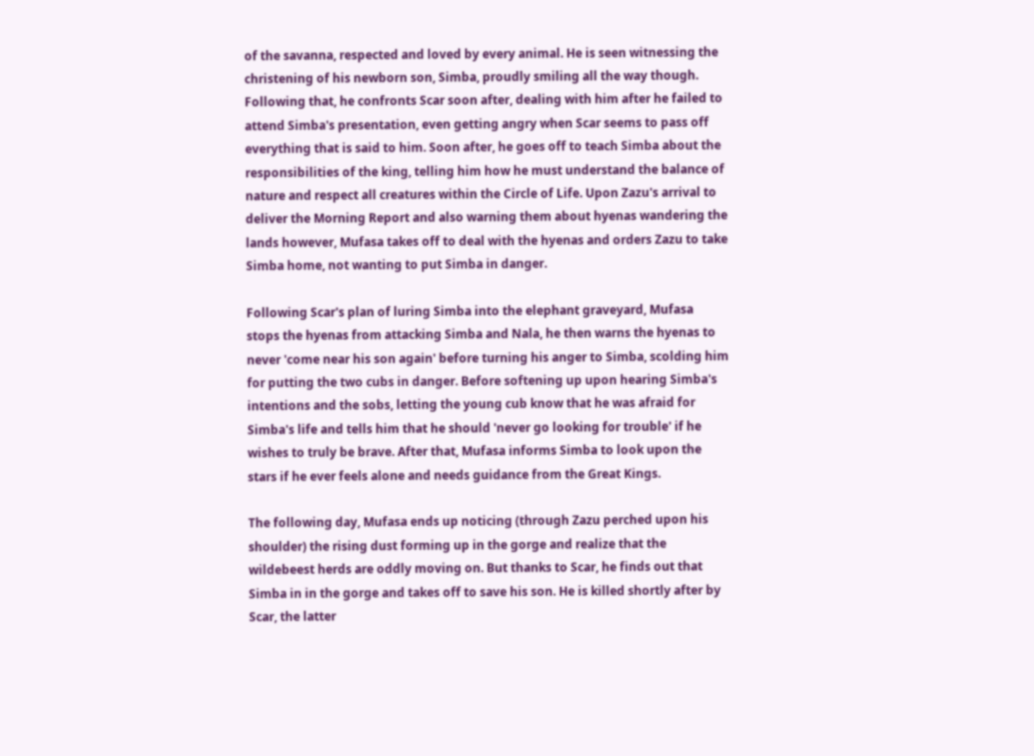of the savanna, respected and loved by every animal. He is seen witnessing the christening of his newborn son, Simba, proudly smiling all the way though. Following that, he confronts Scar soon after, dealing with him after he failed to attend Simba's presentation, even getting angry when Scar seems to pass off everything that is said to him. Soon after, he goes off to teach Simba about the responsibilities of the king, telling him how he must understand the balance of nature and respect all creatures within the Circle of Life. Upon Zazu's arrival to deliver the Morning Report and also warning them about hyenas wandering the lands however, Mufasa takes off to deal with the hyenas and orders Zazu to take Simba home, not wanting to put Simba in danger.

Following Scar's plan of luring Simba into the elephant graveyard, Mufasa stops the hyenas from attacking Simba and Nala, he then warns the hyenas to never 'come near his son again' before turning his anger to Simba, scolding him for putting the two cubs in danger. Before softening up upon hearing Simba's intentions and the sobs, letting the young cub know that he was afraid for Simba's life and tells him that he should 'never go looking for trouble' if he wishes to truly be brave. After that, Mufasa informs Simba to look upon the stars if he ever feels alone and needs guidance from the Great Kings.

The following day, Mufasa ends up noticing (through Zazu perched upon his shoulder) the rising dust forming up in the gorge and realize that the wildebeest herds are oddly moving on. But thanks to Scar, he finds out that Simba in in the gorge and takes off to save his son. He is killed shortly after by Scar, the latter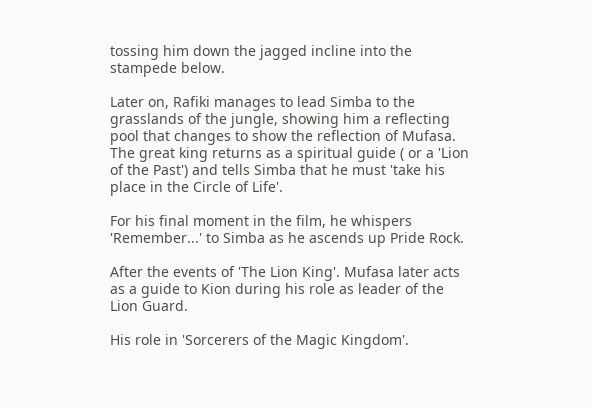tossing him down the jagged incline into the stampede below.

Later on, Rafiki manages to lead Simba to the grasslands of the jungle, showing him a reflecting pool that changes to show the reflection of Mufasa. The great king returns as a spiritual guide ( or a 'Lion of the Past') and tells Simba that he must 'take his place in the Circle of Life'.

For his final moment in the film, he whispers 'Remember...' to Simba as he ascends up Pride Rock.

After the events of 'The Lion King'. Mufasa later acts as a guide to Kion during his role as leader of the Lion Guard.

His role in 'Sorcerers of the Magic Kingdom'.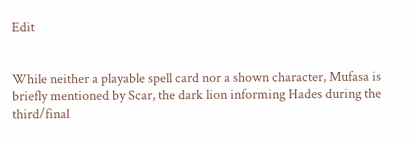Edit


While neither a playable spell card nor a shown character, Mufasa is briefly mentioned by Scar, the dark lion informing Hades during the third/final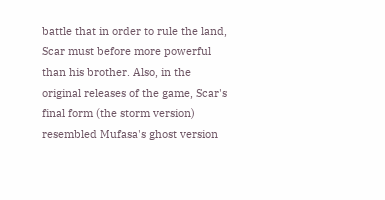battle that in order to rule the land, Scar must before more powerful than his brother. Also, in the original releases of the game, Scar's final form (the storm version) resembled Mufasa's ghost version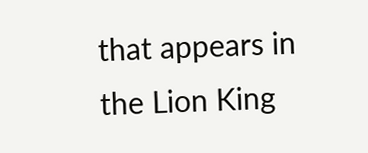that appears in the Lion King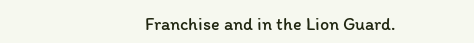Franchise and in the Lion Guard.